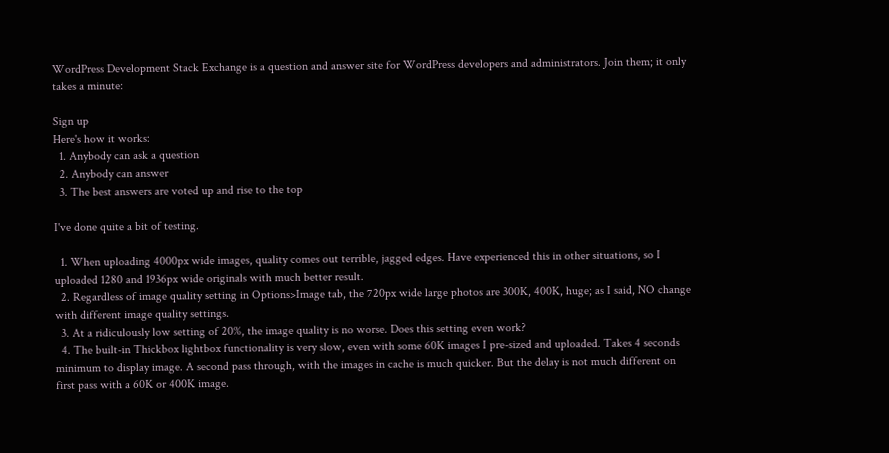WordPress Development Stack Exchange is a question and answer site for WordPress developers and administrators. Join them; it only takes a minute:

Sign up
Here's how it works:
  1. Anybody can ask a question
  2. Anybody can answer
  3. The best answers are voted up and rise to the top

I've done quite a bit of testing.

  1. When uploading 4000px wide images, quality comes out terrible, jagged edges. Have experienced this in other situations, so I uploaded 1280 and 1936px wide originals with much better result.
  2. Regardless of image quality setting in Options>Image tab, the 720px wide large photos are 300K, 400K, huge; as I said, NO change with different image quality settings.
  3. At a ridiculously low setting of 20%, the image quality is no worse. Does this setting even work?
  4. The built-in Thickbox lightbox functionality is very slow, even with some 60K images I pre-sized and uploaded. Takes 4 seconds minimum to display image. A second pass through, with the images in cache is much quicker. But the delay is not much different on first pass with a 60K or 400K image.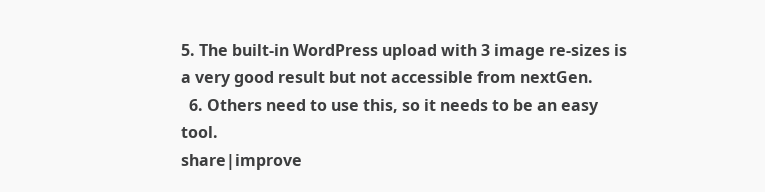5. The built-in WordPress upload with 3 image re-sizes is a very good result but not accessible from nextGen.
  6. Others need to use this, so it needs to be an easy tool.
share|improve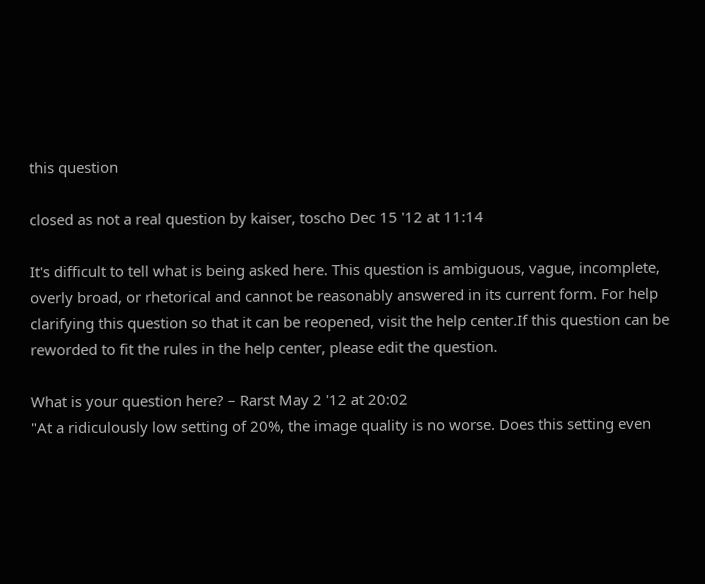this question

closed as not a real question by kaiser, toscho Dec 15 '12 at 11:14

It's difficult to tell what is being asked here. This question is ambiguous, vague, incomplete, overly broad, or rhetorical and cannot be reasonably answered in its current form. For help clarifying this question so that it can be reopened, visit the help center.If this question can be reworded to fit the rules in the help center, please edit the question.

What is your question here? – Rarst May 2 '12 at 20:02
"At a ridiculously low setting of 20%, the image quality is no worse. Does this setting even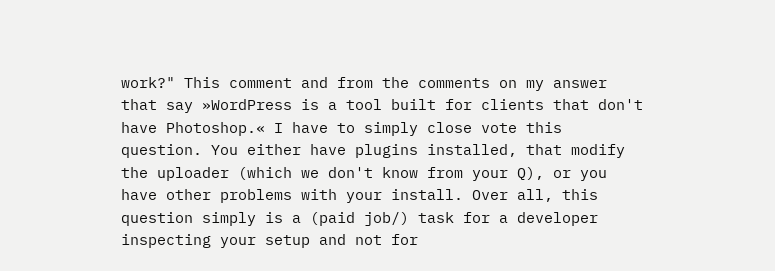work?" This comment and from the comments on my answer that say »WordPress is a tool built for clients that don't have Photoshop.« I have to simply close vote this question. You either have plugins installed, that modify the uploader (which we don't know from your Q), or you have other problems with your install. Over all, this question simply is a (paid job/) task for a developer inspecting your setup and not for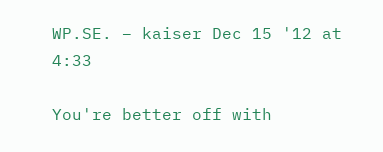WP.SE. – kaiser Dec 15 '12 at 4:33

You're better off with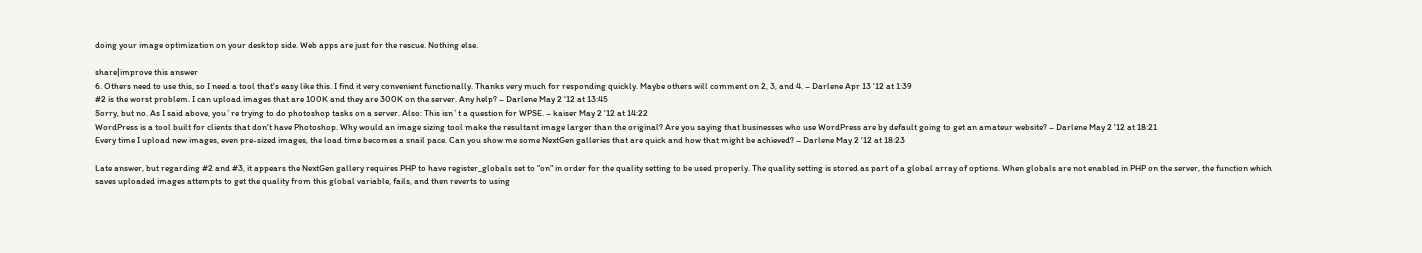doing your image optimization on your desktop side. Web apps are just for the rescue. Nothing else.

share|improve this answer
6. Others need to use this, so I need a tool that's easy like this. I find it very convenient functionally. Thanks very much for responding quickly. Maybe others will comment on 2, 3, and 4. – Darlene Apr 13 '12 at 1:39
#2 is the worst problem. I can upload images that are 100K and they are 300K on the server. Any help? – Darlene May 2 '12 at 13:45
Sorry, but no. As I said above, you´re trying to do photoshop tasks on a server. Also: This isn´t a question for WPSE. – kaiser May 2 '12 at 14:22
WordPress is a tool built for clients that don't have Photoshop. Why would an image sizing tool make the resultant image larger than the original? Are you saying that businesses who use WordPress are by default going to get an amateur website? – Darlene May 2 '12 at 18:21
Every time I upload new images, even pre-sized images, the load time becomes a snail pace. Can you show me some NextGen galleries that are quick and how that might be achieved? – Darlene May 2 '12 at 18:23

Late answer, but regarding #2 and #3, it appears the NextGen gallery requires PHP to have register_globals set to "on" in order for the quality setting to be used properly. The quality setting is stored as part of a global array of options. When globals are not enabled in PHP on the server, the function which saves uploaded images attempts to get the quality from this global variable, fails, and then reverts to using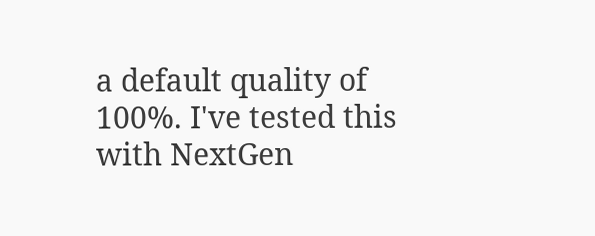a default quality of 100%. I've tested this with NextGen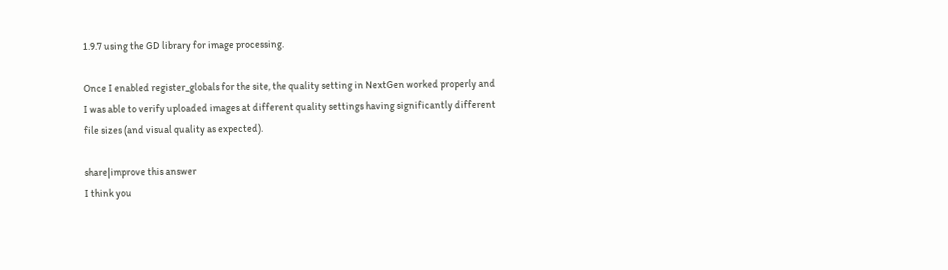1.9.7 using the GD library for image processing.

Once I enabled register_globals for the site, the quality setting in NextGen worked properly and I was able to verify uploaded images at different quality settings having significantly different file sizes (and visual quality as expected).

share|improve this answer
I think you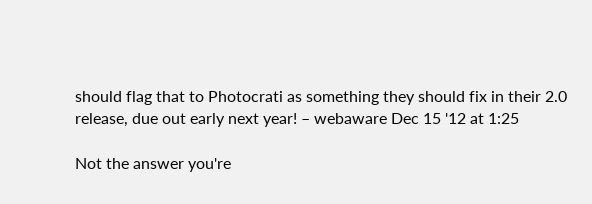should flag that to Photocrati as something they should fix in their 2.0 release, due out early next year! – webaware Dec 15 '12 at 1:25

Not the answer you're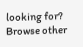looking for? Browse other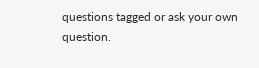questions tagged or ask your own question.